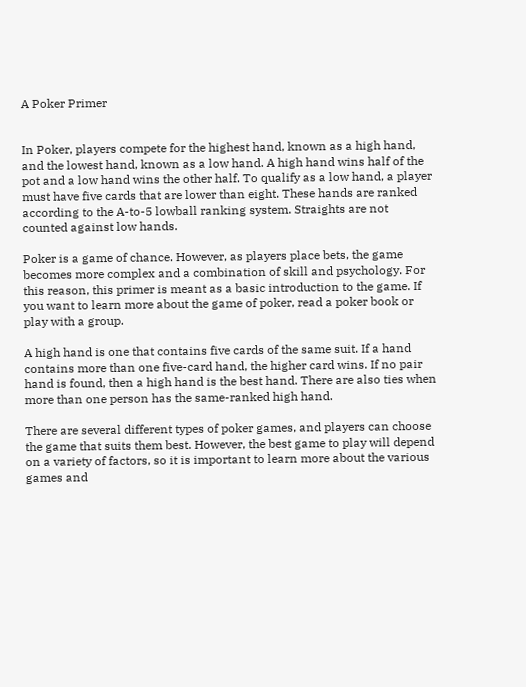A Poker Primer


In Poker, players compete for the highest hand, known as a high hand, and the lowest hand, known as a low hand. A high hand wins half of the pot and a low hand wins the other half. To qualify as a low hand, a player must have five cards that are lower than eight. These hands are ranked according to the A-to-5 lowball ranking system. Straights are not counted against low hands.

Poker is a game of chance. However, as players place bets, the game becomes more complex and a combination of skill and psychology. For this reason, this primer is meant as a basic introduction to the game. If you want to learn more about the game of poker, read a poker book or play with a group.

A high hand is one that contains five cards of the same suit. If a hand contains more than one five-card hand, the higher card wins. If no pair hand is found, then a high hand is the best hand. There are also ties when more than one person has the same-ranked high hand.

There are several different types of poker games, and players can choose the game that suits them best. However, the best game to play will depend on a variety of factors, so it is important to learn more about the various games and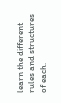learn the different rules and structures of each.